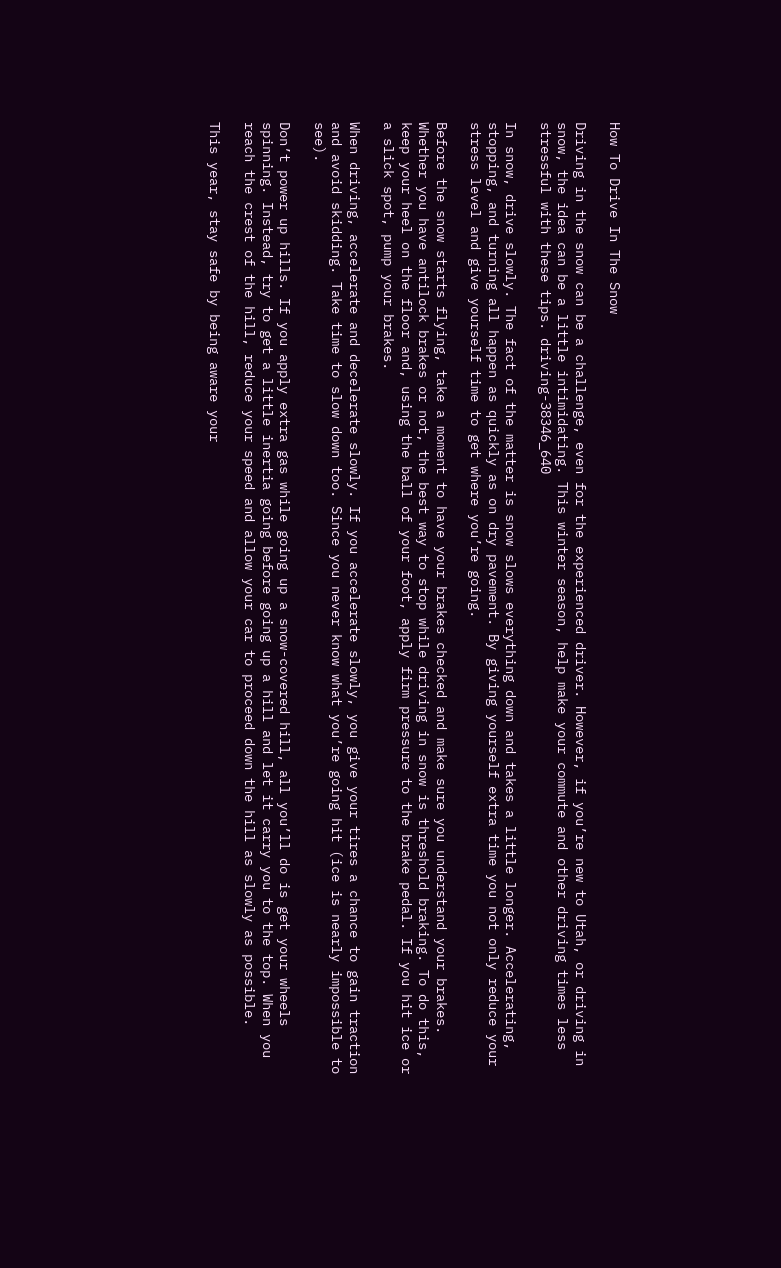How To Drive In The Snow

Driving in the snow can be a challenge, even for the experienced driver. However, if you’re new to Utah, or driving in snow, the idea can be a little intimidating. This winter season, help make your commute and other driving times less stressful with these tips. driving-38346_640

In snow, drive slowly. The fact of the matter is snow slows everything down and takes a little longer. Accelerating, stopping, and turning all happen as quickly as on dry pavement. By giving yourself extra time you not only reduce your stress level and give yourself time to get where you’re going.

Before the snow starts flying, take a moment to have your brakes checked and make sure you understand your brakes. Whether you have antilock brakes or not, the best way to stop while driving in snow is threshold braking. To do this, keep your heel on the floor and, using the ball of your foot, apply firm pressure to the brake pedal. If you hit ice or a slick spot, pump your brakes.

When driving, accelerate and decelerate slowly. If you accelerate slowly, you give your tires a chance to gain traction and avoid skidding. Take time to slow down too. Since you never know what you’re going hit (ice is nearly impossible to see).

Don’t power up hills. If you apply extra gas while going up a snow-covered hill, all you’ll do is get your wheels spinning. Instead, try to get a little inertia going before going up a hill and let it carry you to the top. When you reach the crest of the hill, reduce your speed and allow your car to proceed down the hill as slowly as possible.

This year, stay safe by being aware your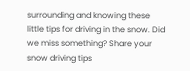surrounding and knowing these little tips for driving in the snow. Did we miss something? Share your snow driving tips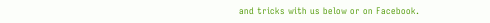and tricks with us below or on Facebook.